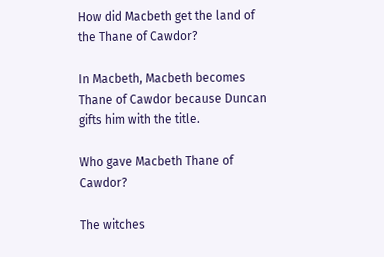How did Macbeth get the land of the Thane of Cawdor?

In Macbeth, Macbeth becomes Thane of Cawdor because Duncan gifts him with the title.

Who gave Macbeth Thane of Cawdor?

The witches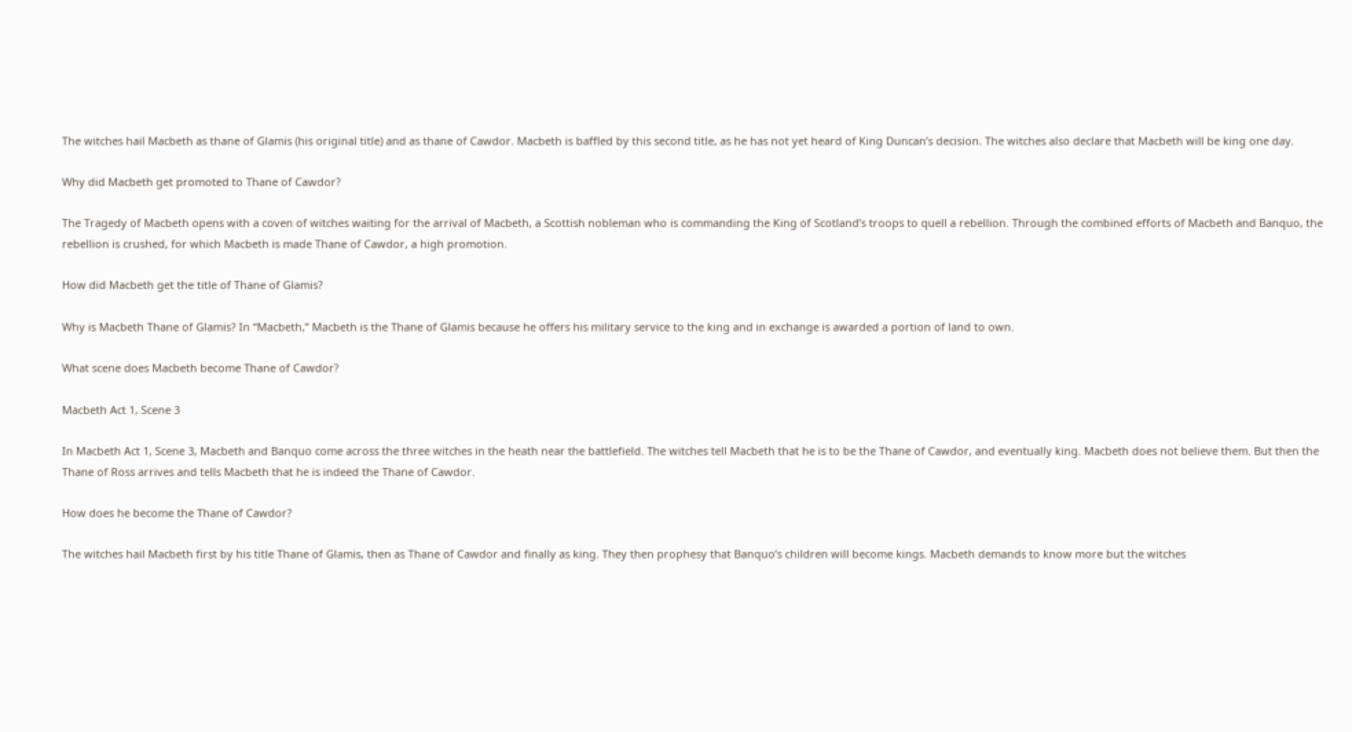The witches hail Macbeth as thane of Glamis (his original title) and as thane of Cawdor. Macbeth is baffled by this second title, as he has not yet heard of King Duncan’s decision. The witches also declare that Macbeth will be king one day.

Why did Macbeth get promoted to Thane of Cawdor?

The Tragedy of Macbeth opens with a coven of witches waiting for the arrival of Macbeth, a Scottish nobleman who is commanding the King of Scotland’s troops to quell a rebellion. Through the combined efforts of Macbeth and Banquo, the rebellion is crushed, for which Macbeth is made Thane of Cawdor, a high promotion.

How did Macbeth get the title of Thane of Glamis?

Why is Macbeth Thane of Glamis? In “Macbeth,” Macbeth is the Thane of Glamis because he offers his military service to the king and in exchange is awarded a portion of land to own.

What scene does Macbeth become Thane of Cawdor?

Macbeth Act 1, Scene 3

In Macbeth Act 1, Scene 3, Macbeth and Banquo come across the three witches in the heath near the battlefield. The witches tell Macbeth that he is to be the Thane of Cawdor, and eventually king. Macbeth does not believe them. But then the Thane of Ross arrives and tells Macbeth that he is indeed the Thane of Cawdor.

How does he become the Thane of Cawdor?

The witches hail Macbeth first by his title Thane of Glamis, then as Thane of Cawdor and finally as king. They then prophesy that Banquo’s children will become kings. Macbeth demands to know more but the witches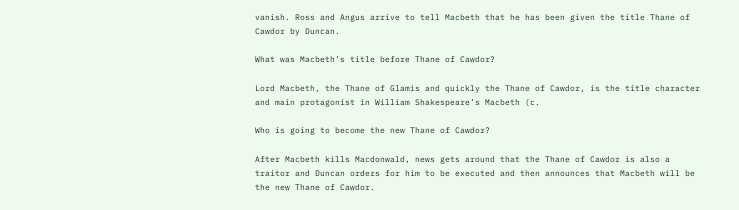vanish. Ross and Angus arrive to tell Macbeth that he has been given the title Thane of Cawdor by Duncan.

What was Macbeth’s title before Thane of Cawdor?

Lord Macbeth, the Thane of Glamis and quickly the Thane of Cawdor, is the title character and main protagonist in William Shakespeare’s Macbeth (c.

Who is going to become the new Thane of Cawdor?

After Macbeth kills Macdonwald, news gets around that the Thane of Cawdor is also a traitor and Duncan orders for him to be executed and then announces that Macbeth will be the new Thane of Cawdor.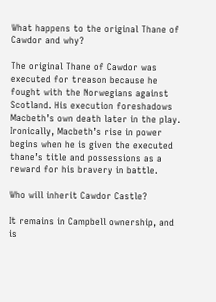What happens to the original Thane of Cawdor and why?

The original Thane of Cawdor was executed for treason because he fought with the Norwegians against Scotland. His execution foreshadows Macbeth’s own death later in the play. Ironically, Macbeth’s rise in power begins when he is given the executed thane’s title and possessions as a reward for his bravery in battle.

Who will inherit Cawdor Castle?

It remains in Campbell ownership, and is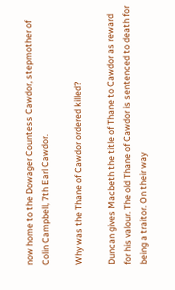now home to the Dowager Countess Cawdor, stepmother of Colin Campbell, 7th Earl Cawdor.

Why was the Thane of Cawdor ordered killed?

Duncan gives Macbeth the title of Thane to Cawdor as reward for his valour. The old Thane of Cawdor is sentenced to death for being a traitor. On their way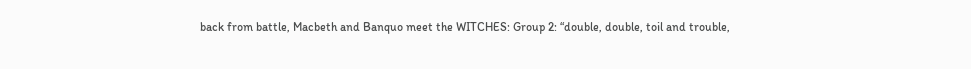back from battle, Macbeth and Banquo meet the WITCHES: Group 2: “double, double, toil and trouble,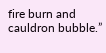fire burn and cauldron bubble.”